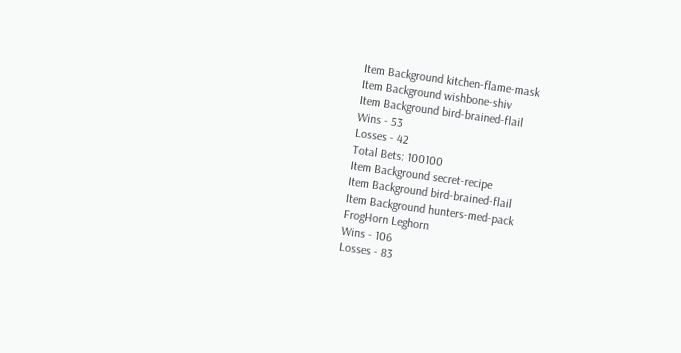Item Background kitchen-flame-mask
Item Background wishbone-shiv
Item Background bird-brained-flail
Wins - 53
Losses - 42
Total Bets: 100100
Item Background secret-recipe
Item Background bird-brained-flail
Item Background hunters-med-pack
FrogHorn Leghorn
Wins - 106
Losses - 83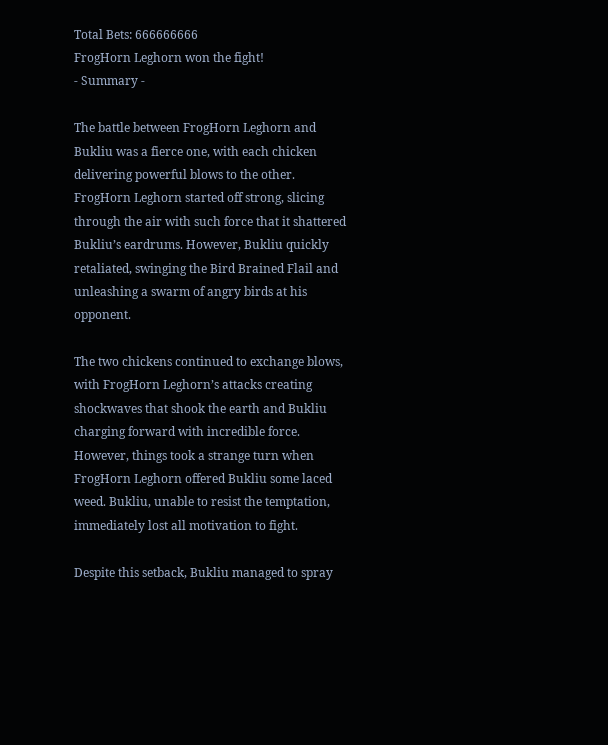Total Bets: 666666666
FrogHorn Leghorn won the fight!
- Summary -

The battle between FrogHorn Leghorn and Bukliu was a fierce one, with each chicken delivering powerful blows to the other. FrogHorn Leghorn started off strong, slicing through the air with such force that it shattered Bukliu’s eardrums. However, Bukliu quickly retaliated, swinging the Bird Brained Flail and unleashing a swarm of angry birds at his opponent.

The two chickens continued to exchange blows, with FrogHorn Leghorn’s attacks creating shockwaves that shook the earth and Bukliu charging forward with incredible force. However, things took a strange turn when FrogHorn Leghorn offered Bukliu some laced weed. Bukliu, unable to resist the temptation, immediately lost all motivation to fight.

Despite this setback, Bukliu managed to spray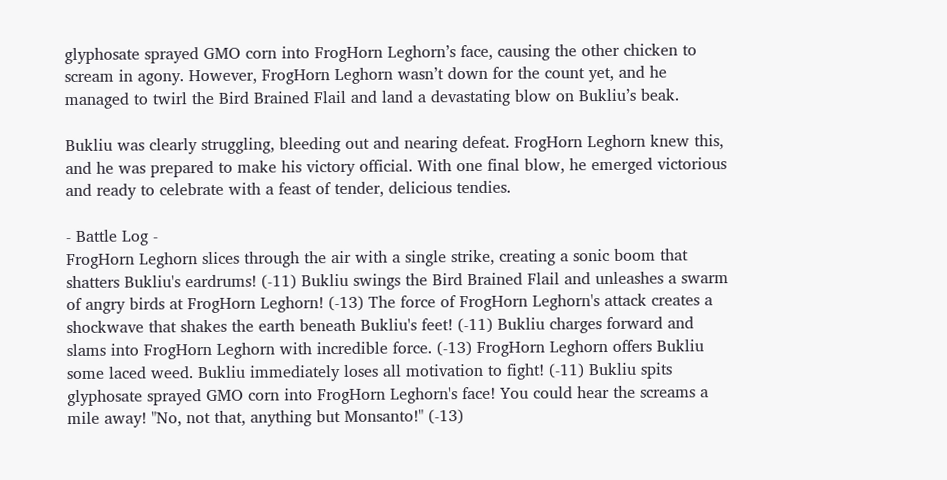glyphosate sprayed GMO corn into FrogHorn Leghorn’s face, causing the other chicken to scream in agony. However, FrogHorn Leghorn wasn’t down for the count yet, and he managed to twirl the Bird Brained Flail and land a devastating blow on Bukliu’s beak.

Bukliu was clearly struggling, bleeding out and nearing defeat. FrogHorn Leghorn knew this, and he was prepared to make his victory official. With one final blow, he emerged victorious and ready to celebrate with a feast of tender, delicious tendies.

- Battle Log -
FrogHorn Leghorn slices through the air with a single strike, creating a sonic boom that shatters Bukliu's eardrums! (-11) Bukliu swings the Bird Brained Flail and unleashes a swarm of angry birds at FrogHorn Leghorn! (-13) The force of FrogHorn Leghorn's attack creates a shockwave that shakes the earth beneath Bukliu's feet! (-11) Bukliu charges forward and slams into FrogHorn Leghorn with incredible force. (-13) FrogHorn Leghorn offers Bukliu some laced weed. Bukliu immediately loses all motivation to fight! (-11) Bukliu spits glyphosate sprayed GMO corn into FrogHorn Leghorn's face! You could hear the screams a mile away! "No, not that, anything but Monsanto!" (-13)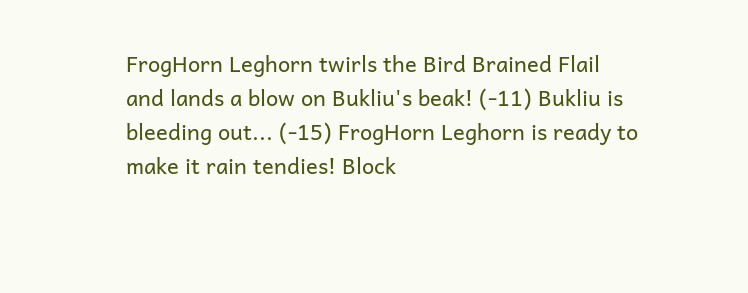FrogHorn Leghorn twirls the Bird Brained Flail and lands a blow on Bukliu's beak! (-11) Bukliu is bleeding out... (-15) FrogHorn Leghorn is ready to make it rain tendies! Block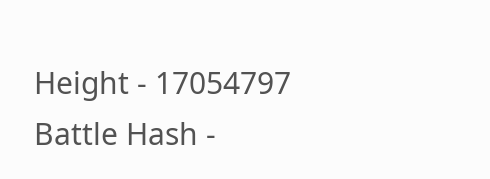Height - 17054797 Battle Hash -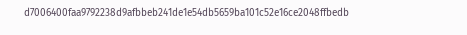d7006400faa9792238d9afbbeb241de1e54db5659ba101c52e16ce2048ffbedb